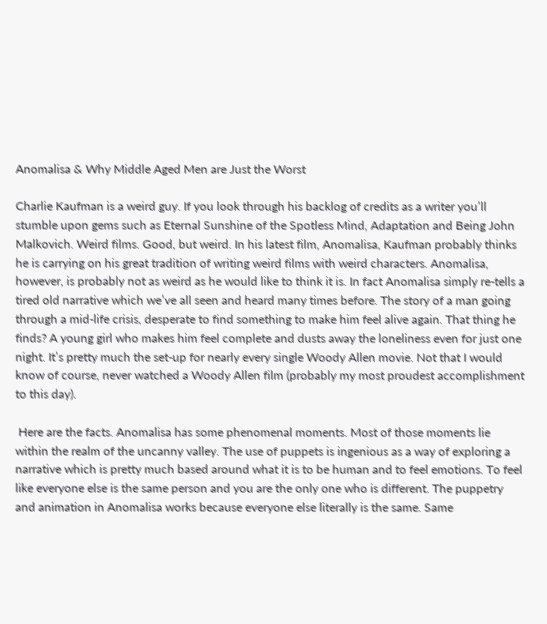Anomalisa & Why Middle Aged Men are Just the Worst

Charlie Kaufman is a weird guy. If you look through his backlog of credits as a writer you’ll stumble upon gems such as Eternal Sunshine of the Spotless Mind, Adaptation and Being John Malkovich. Weird films. Good, but weird. In his latest film, Anomalisa, Kaufman probably thinks he is carrying on his great tradition of writing weird films with weird characters. Anomalisa, however, is probably not as weird as he would like to think it is. In fact Anomalisa simply re-tells a tired old narrative which we’ve all seen and heard many times before. The story of a man going through a mid-life crisis, desperate to find something to make him feel alive again. That thing he finds? A young girl who makes him feel complete and dusts away the loneliness even for just one night. It’s pretty much the set-up for nearly every single Woody Allen movie. Not that I would know of course, never watched a Woody Allen film (probably my most proudest accomplishment to this day).

 Here are the facts. Anomalisa has some phenomenal moments. Most of those moments lie within the realm of the uncanny valley. The use of puppets is ingenious as a way of exploring a narrative which is pretty much based around what it is to be human and to feel emotions. To feel like everyone else is the same person and you are the only one who is different. The puppetry and animation in Anomalisa works because everyone else literally is the same. Same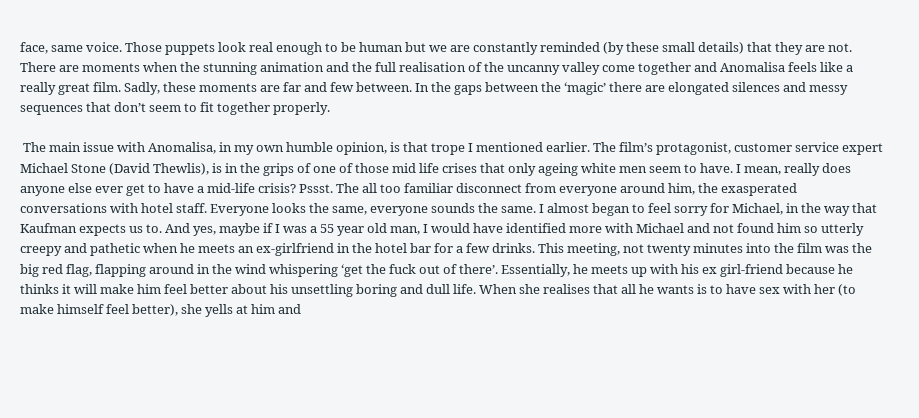face, same voice. Those puppets look real enough to be human but we are constantly reminded (by these small details) that they are not. There are moments when the stunning animation and the full realisation of the uncanny valley come together and Anomalisa feels like a really great film. Sadly, these moments are far and few between. In the gaps between the ‘magic’ there are elongated silences and messy sequences that don’t seem to fit together properly.

 The main issue with Anomalisa, in my own humble opinion, is that trope I mentioned earlier. The film’s protagonist, customer service expert Michael Stone (David Thewlis), is in the grips of one of those mid life crises that only ageing white men seem to have. I mean, really does anyone else ever get to have a mid-life crisis? Pssst. The all too familiar disconnect from everyone around him, the exasperated conversations with hotel staff. Everyone looks the same, everyone sounds the same. I almost began to feel sorry for Michael, in the way that Kaufman expects us to. And yes, maybe if I was a 55 year old man, I would have identified more with Michael and not found him so utterly creepy and pathetic when he meets an ex-girlfriend in the hotel bar for a few drinks. This meeting, not twenty minutes into the film was the big red flag, flapping around in the wind whispering ‘get the fuck out of there’. Essentially, he meets up with his ex girl-friend because he thinks it will make him feel better about his unsettling boring and dull life. When she realises that all he wants is to have sex with her (to make himself feel better), she yells at him and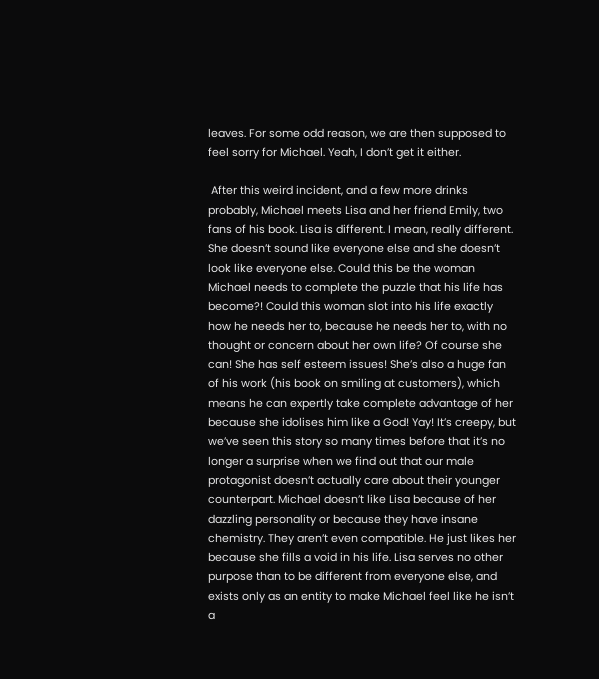leaves. For some odd reason, we are then supposed to feel sorry for Michael. Yeah, I don’t get it either.

 After this weird incident, and a few more drinks probably, Michael meets Lisa and her friend Emily, two fans of his book. Lisa is different. I mean, really different. She doesn’t sound like everyone else and she doesn’t look like everyone else. Could this be the woman Michael needs to complete the puzzle that his life has become?! Could this woman slot into his life exactly how he needs her to, because he needs her to, with no thought or concern about her own life? Of course she can! She has self esteem issues! She’s also a huge fan of his work (his book on smiling at customers), which means he can expertly take complete advantage of her because she idolises him like a God! Yay! It’s creepy, but we’ve seen this story so many times before that it’s no longer a surprise when we find out that our male protagonist doesn’t actually care about their younger counterpart. Michael doesn’t like Lisa because of her dazzling personality or because they have insane chemistry. They aren’t even compatible. He just likes her because she fills a void in his life. Lisa serves no other purpose than to be different from everyone else, and exists only as an entity to make Michael feel like he isn’t a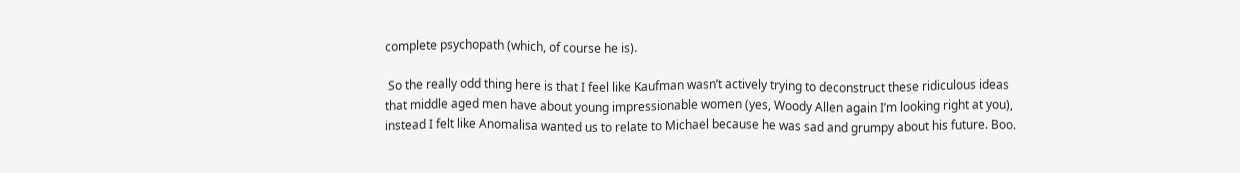complete psychopath (which, of course he is).

 So the really odd thing here is that I feel like Kaufman wasn’t actively trying to deconstruct these ridiculous ideas that middle aged men have about young impressionable women (yes, Woody Allen again I’m looking right at you), instead I felt like Anomalisa wanted us to relate to Michael because he was sad and grumpy about his future. Boo.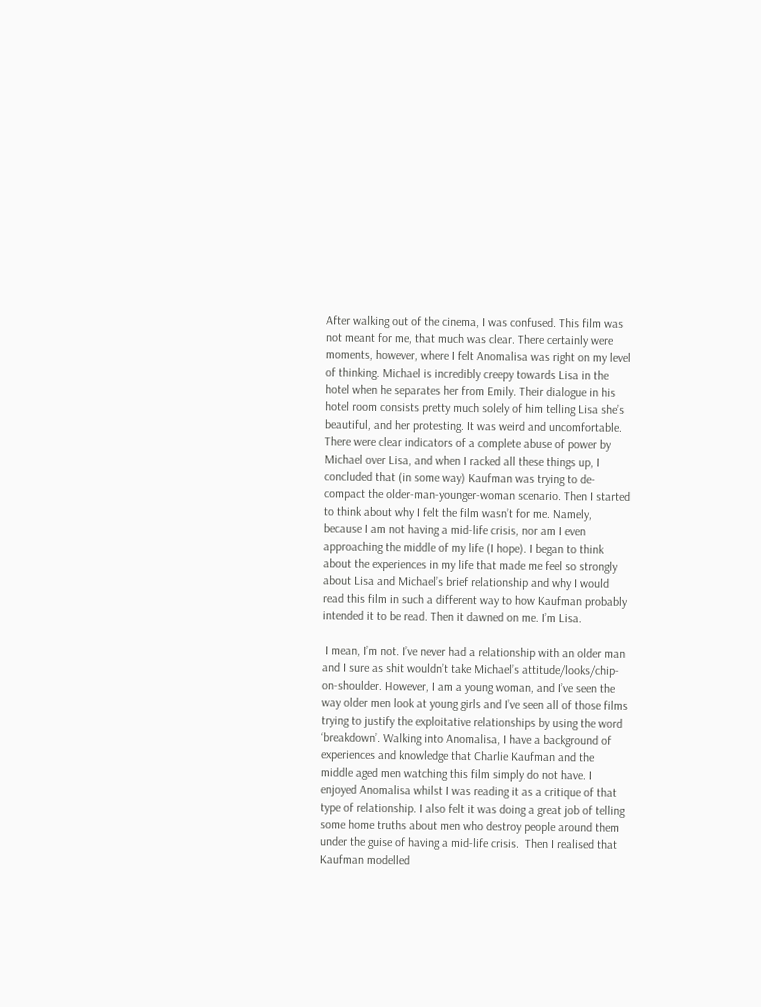After walking out of the cinema, I was confused. This film was not meant for me, that much was clear. There certainly were moments, however, where I felt Anomalisa was right on my level of thinking. Michael is incredibly creepy towards Lisa in the hotel when he separates her from Emily. Their dialogue in his hotel room consists pretty much solely of him telling Lisa she’s beautiful, and her protesting. It was weird and uncomfortable. There were clear indicators of a complete abuse of power by Michael over Lisa, and when I racked all these things up, I concluded that (in some way) Kaufman was trying to de-compact the older-man-younger-woman scenario. Then I started to think about why I felt the film wasn’t for me. Namely, because I am not having a mid-life crisis, nor am I even approaching the middle of my life (I hope). I began to think about the experiences in my life that made me feel so strongly about Lisa and Michael’s brief relationship and why I would read this film in such a different way to how Kaufman probably intended it to be read. Then it dawned on me. I’m Lisa.

 I mean, I’m not. I’ve never had a relationship with an older man and I sure as shit wouldn’t take Michael’s attitude/looks/chip-on-shoulder. However, I am a young woman, and I’ve seen the way older men look at young girls and I’ve seen all of those films trying to justify the exploitative relationships by using the word ‘breakdown’. Walking into Anomalisa, I have a background of experiences and knowledge that Charlie Kaufman and the middle aged men watching this film simply do not have. I enjoyed Anomalisa whilst I was reading it as a critique of that type of relationship. I also felt it was doing a great job of telling some home truths about men who destroy people around them under the guise of having a mid-life crisis.  Then I realised that Kaufman modelled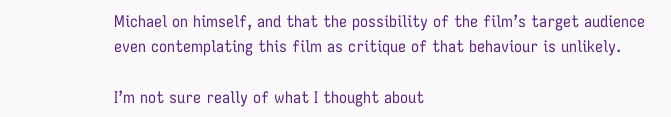Michael on himself, and that the possibility of the film’s target audience even contemplating this film as critique of that behaviour is unlikely.

I’m not sure really of what I thought about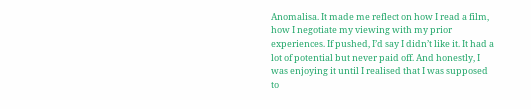Anomalisa. It made me reflect on how I read a film, how I negotiate my viewing with my prior experiences. If pushed, I’d say I didn’t like it. It had a lot of potential but never paid off. And honestly, I was enjoying it until I realised that I was supposed to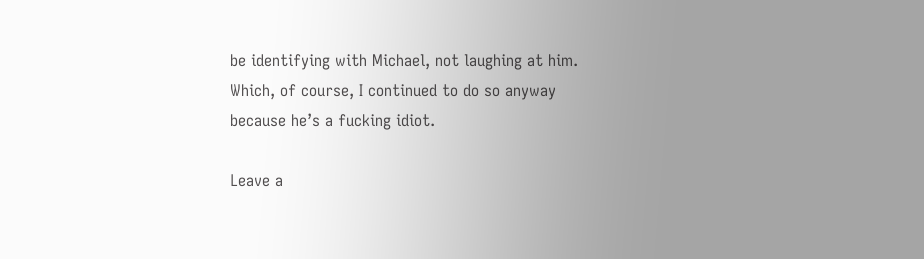be identifying with Michael, not laughing at him. Which, of course, I continued to do so anyway because he’s a fucking idiot.

Leave a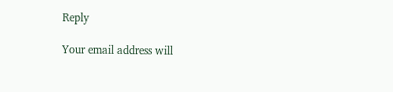Reply

Your email address will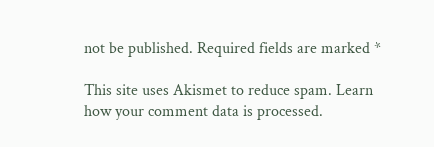not be published. Required fields are marked *

This site uses Akismet to reduce spam. Learn how your comment data is processed.